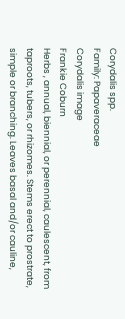Corydalis spp.
Family: Papaveraceae
Corydalis image
Frankie Coburn
Herbs , annual, biennial, or perennial, caulescent, from taproots, tubers, or rhizomes. Stems erect to prostrate, simple or branching. Leaves basal and/or cauline,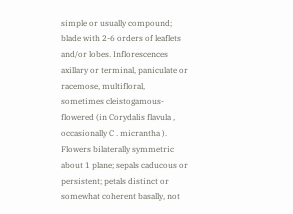simple or usually compound; blade with 2-6 orders of leaflets and/or lobes. Inflorescences axillary or terminal, paniculate or racemose, multifloral, sometimes cleistogamous-flowered (in Corydalis flavula , occasionally C . micrantha ). Flowers bilaterally symmetric about 1 plane; sepals caducous or persistent; petals distinct or somewhat coherent basally, not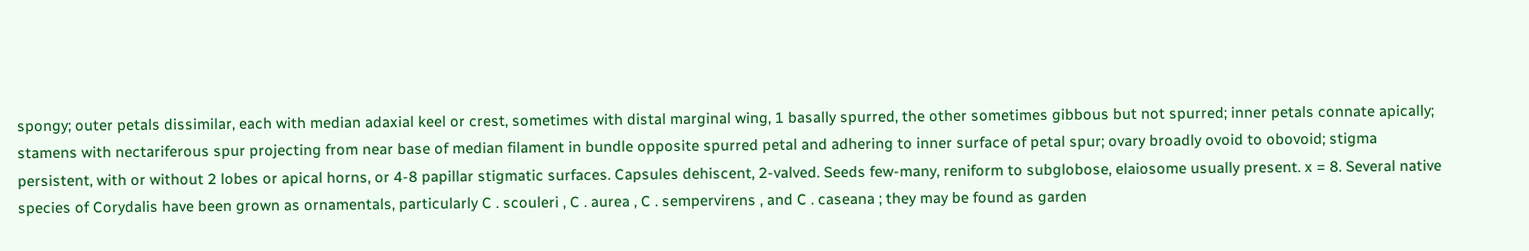spongy; outer petals dissimilar, each with median adaxial keel or crest, sometimes with distal marginal wing, 1 basally spurred, the other sometimes gibbous but not spurred; inner petals connate apically; stamens with nectariferous spur projecting from near base of median filament in bundle opposite spurred petal and adhering to inner surface of petal spur; ovary broadly ovoid to obovoid; stigma persistent, with or without 2 lobes or apical horns, or 4-8 papillar stigmatic surfaces. Capsules dehiscent, 2-valved. Seeds few-many, reniform to subglobose, elaiosome usually present. x = 8. Several native species of Corydalis have been grown as ornamentals, particularly C . scouleri , C . aurea , C . sempervirens , and C . caseana ; they may be found as garden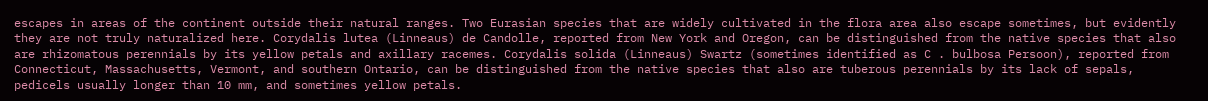escapes in areas of the continent outside their natural ranges. Two Eurasian species that are widely cultivated in the flora area also escape sometimes, but evidently they are not truly naturalized here. Corydalis lutea (Linneaus) de Candolle, reported from New York and Oregon, can be distinguished from the native species that also are rhizomatous perennials by its yellow petals and axillary racemes. Corydalis solida (Linneaus) Swartz (sometimes identified as C . bulbosa Persoon), reported from Connecticut, Massachusetts, Vermont, and southern Ontario, can be distinguished from the native species that also are tuberous perennials by its lack of sepals, pedicels usually longer than 10 mm, and sometimes yellow petals.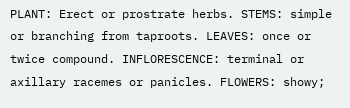PLANT: Erect or prostrate herbs. STEMS: simple or branching from taproots. LEAVES: once or twice compound. INFLORESCENCE: terminal or axillary racemes or panicles. FLOWERS: showy;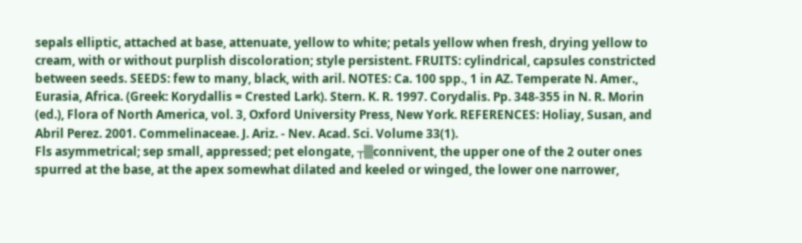sepals elliptic, attached at base, attenuate, yellow to white; petals yellow when fresh, drying yellow to cream, with or without purplish discoloration; style persistent. FRUITS: cylindrical, capsules constricted between seeds. SEEDS: few to many, black, with aril. NOTES: Ca. 100 spp., 1 in AZ. Temperate N. Amer., Eurasia, Africa. (Greek: Korydallis = Crested Lark). Stern. K. R. 1997. Corydalis. Pp. 348-355 in N. R. Morin (ed.), Flora of North America, vol. 3, Oxford University Press, New York. REFERENCES: Holiay, Susan, and Abril Perez. 2001. Commelinaceae. J. Ariz. - Nev. Acad. Sci. Volume 33(1).
Fls asymmetrical; sep small, appressed; pet elongate, ┬▒connivent, the upper one of the 2 outer ones spurred at the base, at the apex somewhat dilated and keeled or winged, the lower one narrower,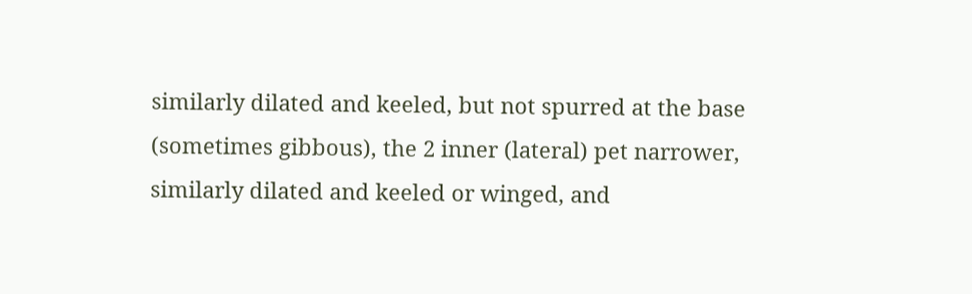similarly dilated and keeled, but not spurred at the base (sometimes gibbous), the 2 inner (lateral) pet narrower, similarly dilated and keeled or winged, and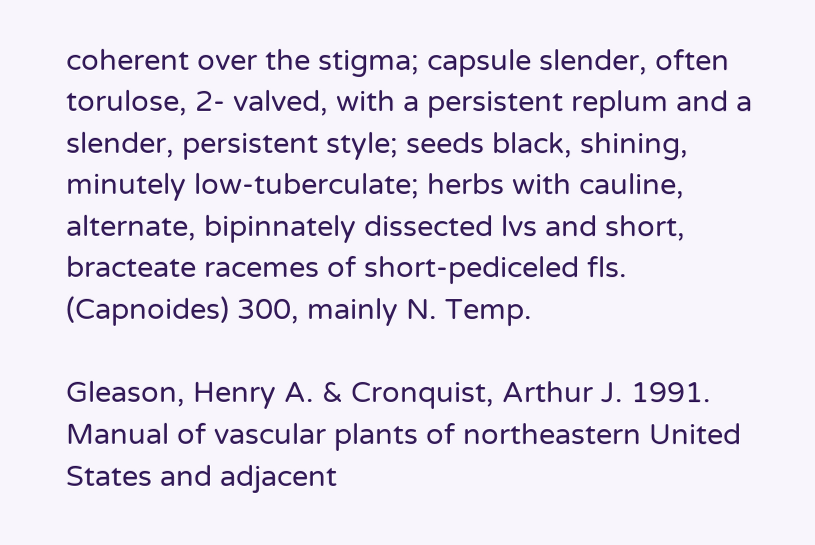coherent over the stigma; capsule slender, often torulose, 2- valved, with a persistent replum and a slender, persistent style; seeds black, shining, minutely low-tuberculate; herbs with cauline, alternate, bipinnately dissected lvs and short, bracteate racemes of short-pediceled fls. (Capnoides) 300, mainly N. Temp.

Gleason, Henry A. & Cronquist, Arthur J. 1991. Manual of vascular plants of northeastern United States and adjacent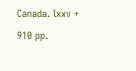Canada. lxxv + 910 pp.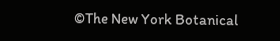©The New York Botanical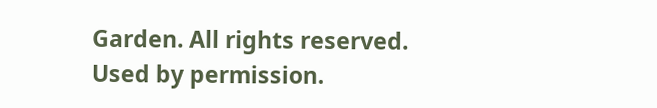Garden. All rights reserved. Used by permission.